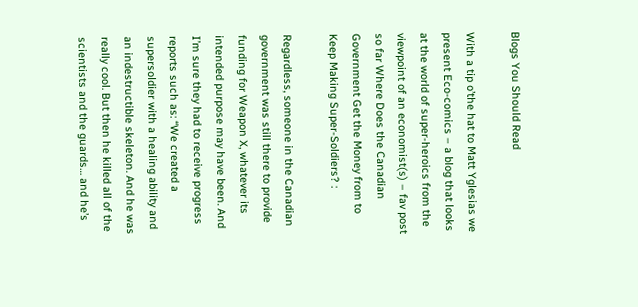Blogs You Should Read

With a tip o’the hat to Matt Yglesias we present Eco-comics – a blog that looks at the world of super-heroics from the viewpoint of an economist(s) – fav post so far Where Does the Canadian Government Get the Money from to Keep Making Super-Soldiers? :

Regardless, someone in the Canadian government was still there to provide funding for Weapon X, whatever its intended purpose may have been. And I’m sure they had to receive progress reports such as: “We created a supersoldier with a healing ability and an indestructible skeleton. And he was really cool. But then he killed all of the scientists and the guards… and he’s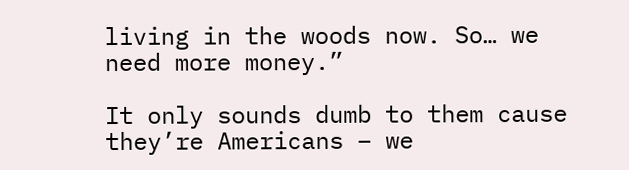living in the woods now. So… we need more money.”

It only sounds dumb to them cause they’re Americans – we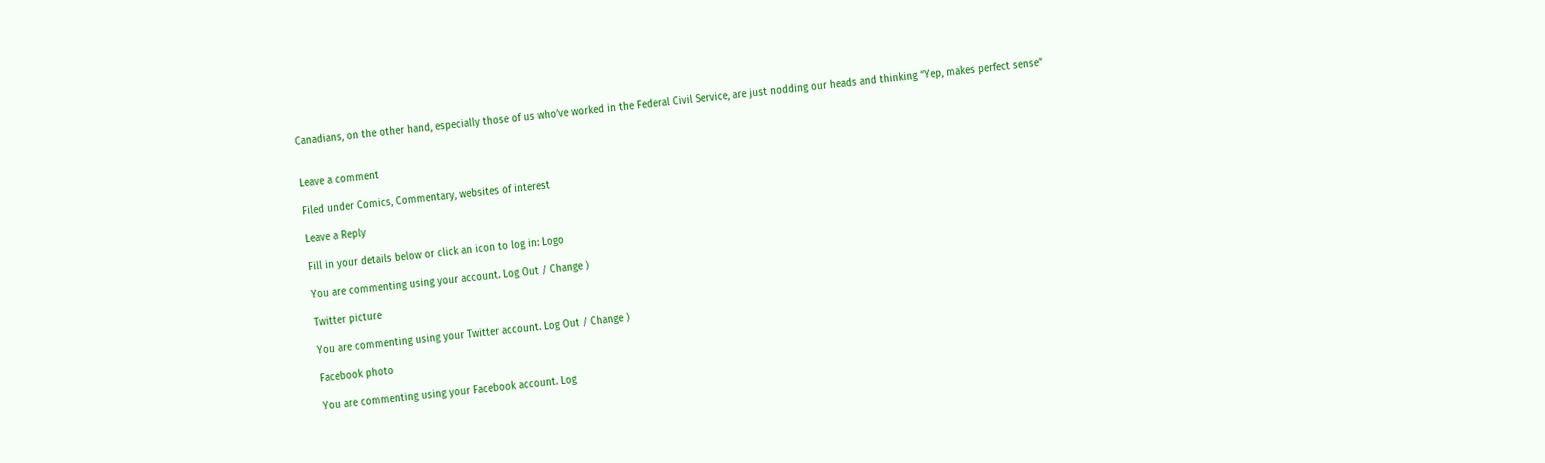Canadians, on the other hand, especially those of us who’ve worked in the Federal Civil Service, are just nodding our heads and thinking “Yep, makes perfect sense”


Leave a comment

Filed under Comics, Commentary, websites of interest

Leave a Reply

Fill in your details below or click an icon to log in: Logo

You are commenting using your account. Log Out / Change )

Twitter picture

You are commenting using your Twitter account. Log Out / Change )

Facebook photo

You are commenting using your Facebook account. Log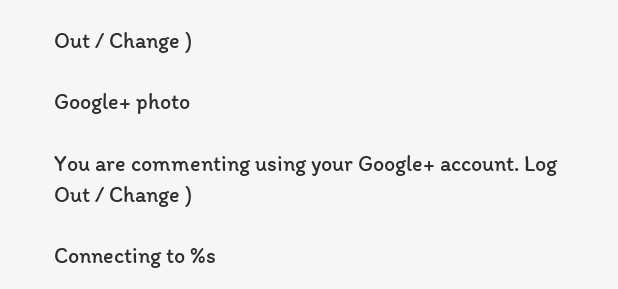Out / Change )

Google+ photo

You are commenting using your Google+ account. Log Out / Change )

Connecting to %s